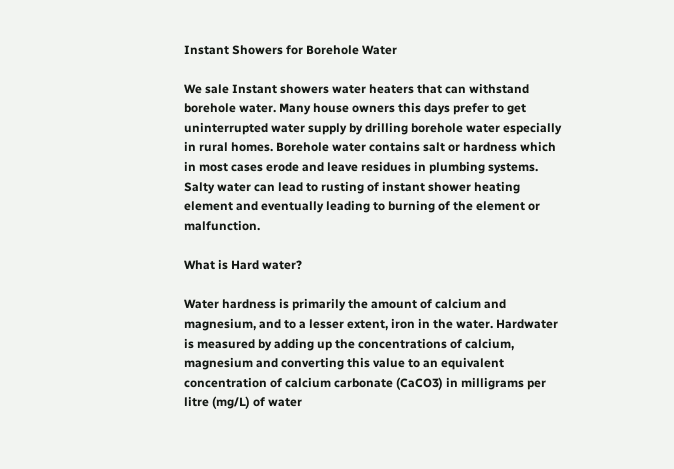Instant Showers for Borehole Water

We sale Instant showers water heaters that can withstand borehole water. Many house owners this days prefer to get uninterrupted water supply by drilling borehole water especially in rural homes. Borehole water contains salt or hardness which in most cases erode and leave residues in plumbing systems. Salty water can lead to rusting of instant shower heating element and eventually leading to burning of the element or malfunction.

What is Hard water?

Water hardness is primarily the amount of calcium and magnesium, and to a lesser extent, iron in the water. Hardwater is measured by adding up the concentrations of calcium, magnesium and converting this value to an equivalent concentration of calcium carbonate (CaCO3) in milligrams per litre (mg/L) of water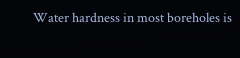Water hardness in most boreholes is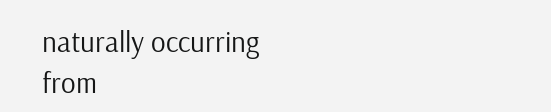naturally occurring from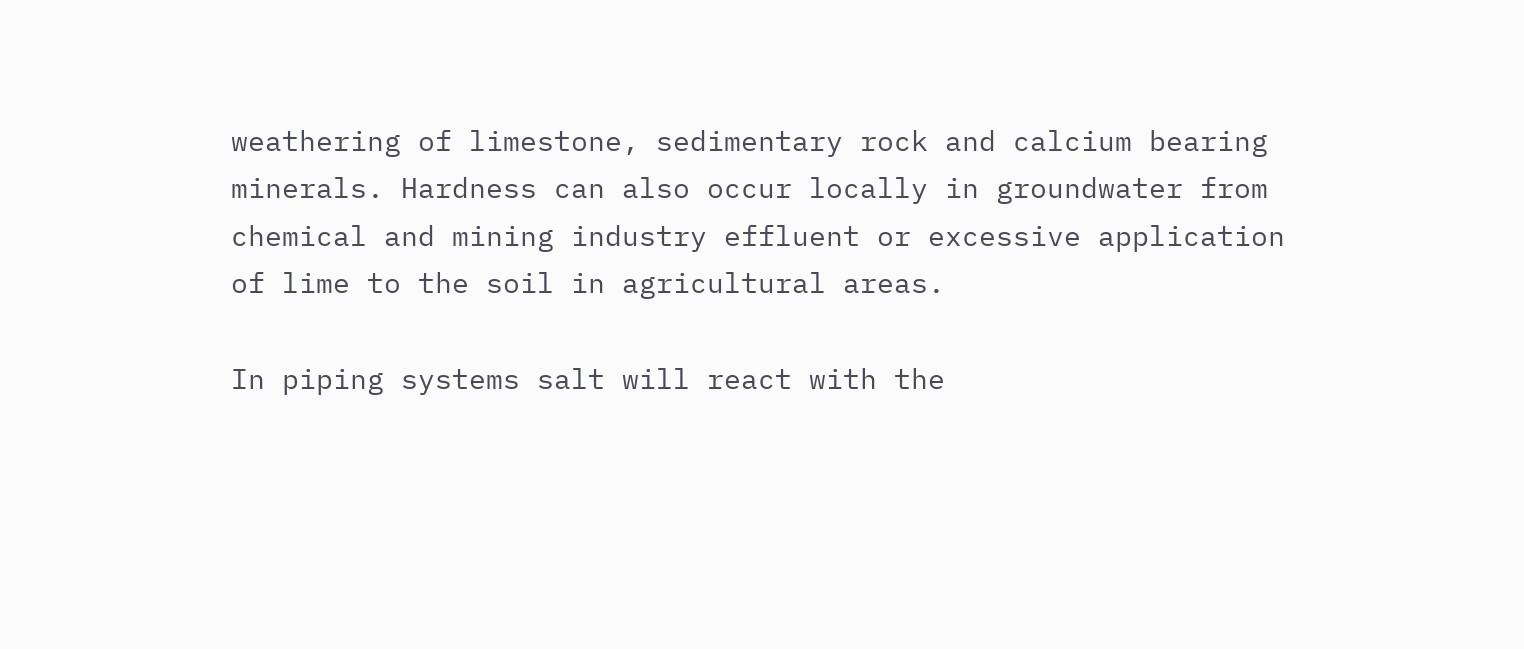weathering of limestone, sedimentary rock and calcium bearing minerals. Hardness can also occur locally in groundwater from chemical and mining industry effluent or excessive application of lime to the soil in agricultural areas.

In piping systems salt will react with the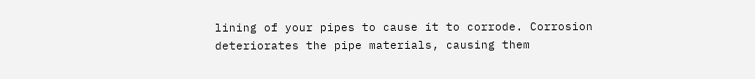lining of your pipes to cause it to corrode. Corrosion deteriorates the pipe materials, causing them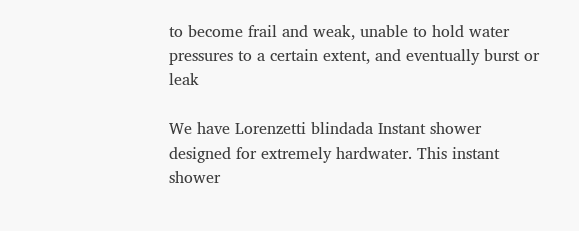to become frail and weak, unable to hold water pressures to a certain extent, and eventually burst or leak

We have Lorenzetti blindada Instant shower designed for extremely hardwater. This instant shower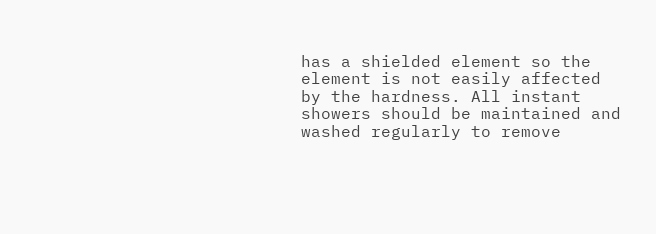has a shielded element so the element is not easily affected by the hardness. All instant showers should be maintained and washed regularly to remove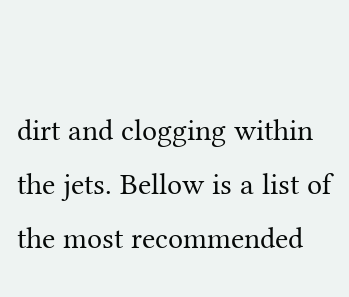dirt and clogging within the jets. Bellow is a list of the most recommended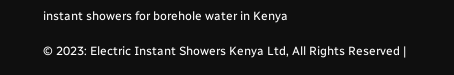instant showers for borehole water in Kenya

© 2023: Electric Instant Showers Kenya Ltd, All Rights Reserved |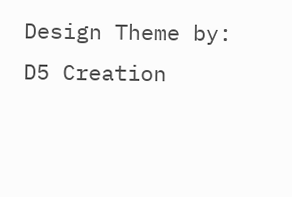Design Theme by: D5 Creation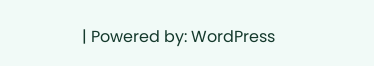| Powered by: WordPress